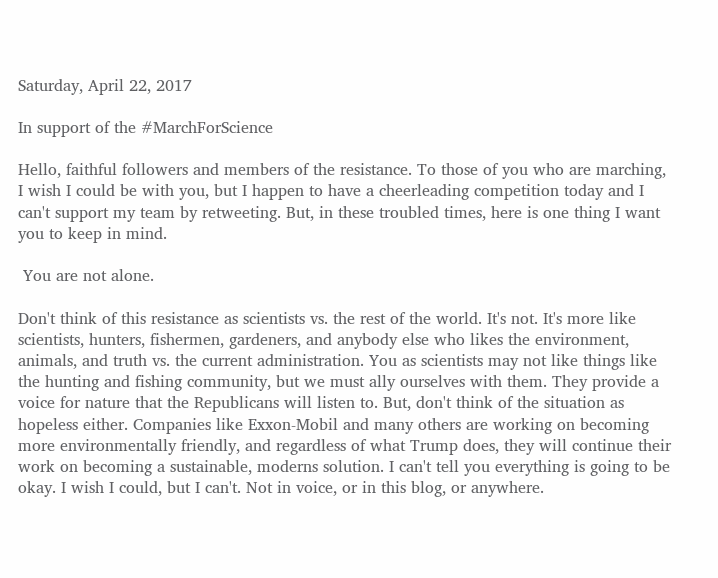Saturday, April 22, 2017

In support of the #MarchForScience

Hello, faithful followers and members of the resistance. To those of you who are marching, I wish I could be with you, but I happen to have a cheerleading competition today and I can't support my team by retweeting. But, in these troubled times, here is one thing I want you to keep in mind.

 You are not alone.

Don't think of this resistance as scientists vs. the rest of the world. It's not. It's more like scientists, hunters, fishermen, gardeners, and anybody else who likes the environment, animals, and truth vs. the current administration. You as scientists may not like things like the hunting and fishing community, but we must ally ourselves with them. They provide a voice for nature that the Republicans will listen to. But, don't think of the situation as hopeless either. Companies like Exxon-Mobil and many others are working on becoming more environmentally friendly, and regardless of what Trump does, they will continue their work on becoming a sustainable, moderns solution. I can't tell you everything is going to be okay. I wish I could, but I can't. Not in voice, or in this blog, or anywhere.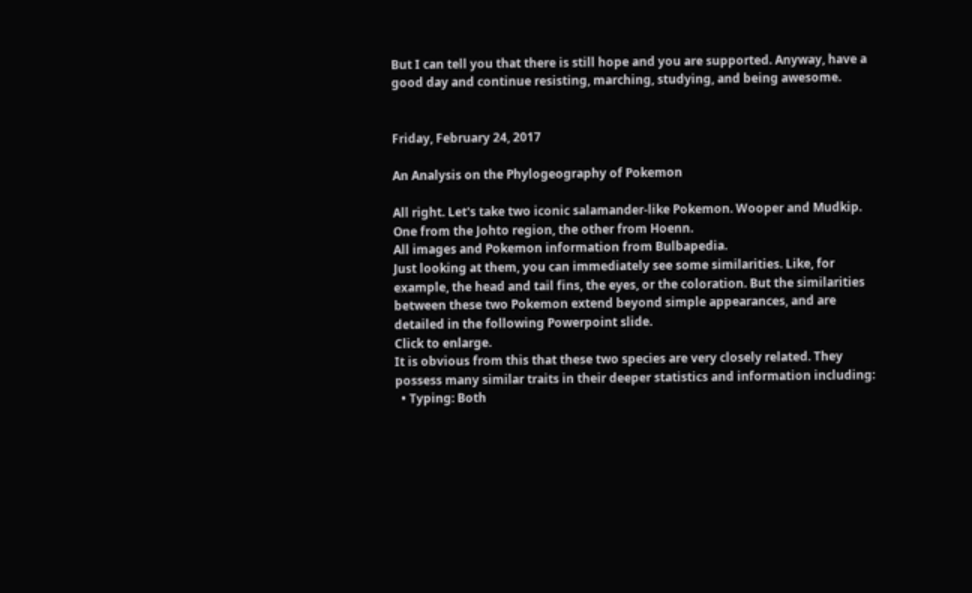But I can tell you that there is still hope and you are supported. Anyway, have a good day and continue resisting, marching, studying, and being awesome.


Friday, February 24, 2017

An Analysis on the Phylogeography of Pokemon

All right. Let's take two iconic salamander-like Pokemon. Wooper and Mudkip. One from the Johto region, the other from Hoenn.
All images and Pokemon information from Bulbapedia.
Just looking at them, you can immediately see some similarities. Like, for example, the head and tail fins, the eyes, or the coloration. But the similarities between these two Pokemon extend beyond simple appearances, and are detailed in the following Powerpoint slide.
Click to enlarge.
It is obvious from this that these two species are very closely related. They possess many similar traits in their deeper statistics and information including:
  • Typing: Both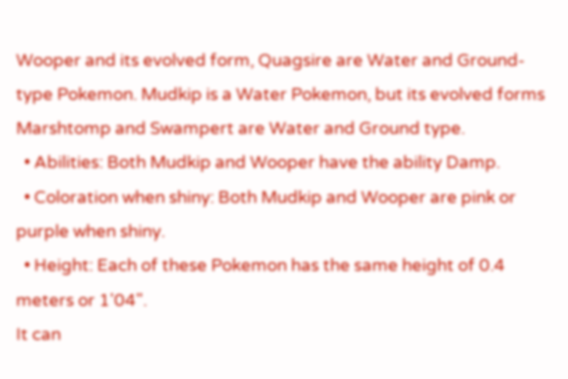Wooper and its evolved form, Quagsire are Water and Ground-type Pokemon. Mudkip is a Water Pokemon, but its evolved forms Marshtomp and Swampert are Water and Ground type.
  • Abilities: Both Mudkip and Wooper have the ability Damp.
  • Coloration when shiny: Both Mudkip and Wooper are pink or purple when shiny.
  • Height: Each of these Pokemon has the same height of 0.4 meters or 1'04".
It can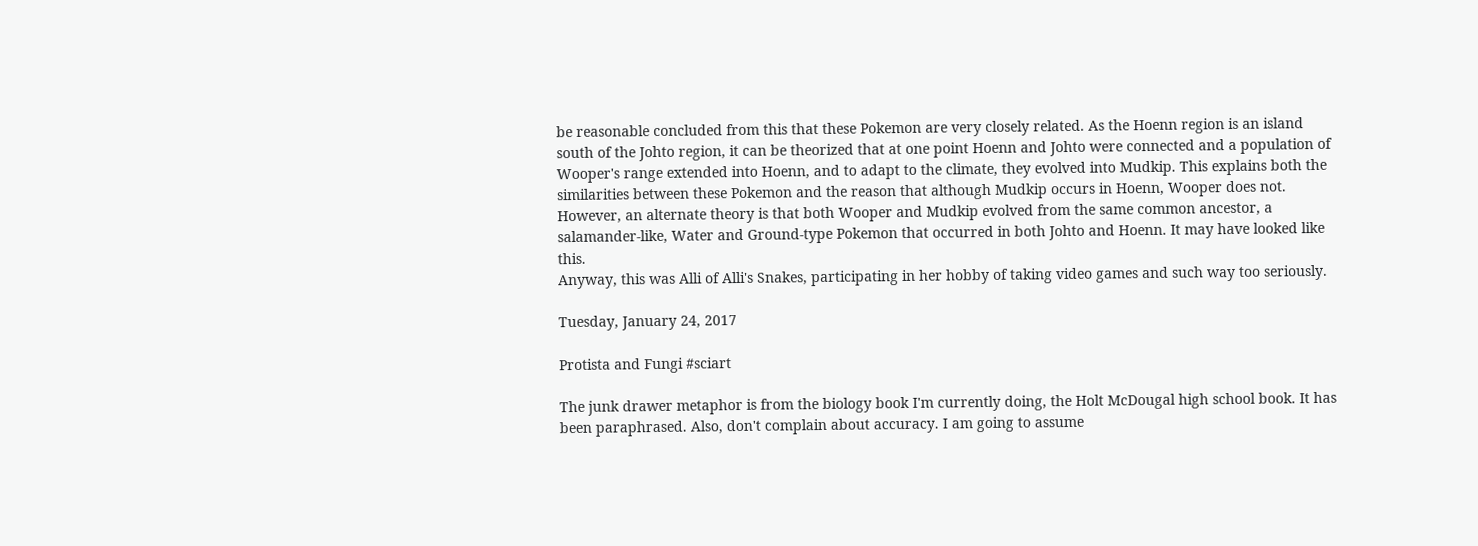be reasonable concluded from this that these Pokemon are very closely related. As the Hoenn region is an island south of the Johto region, it can be theorized that at one point Hoenn and Johto were connected and a population of Wooper's range extended into Hoenn, and to adapt to the climate, they evolved into Mudkip. This explains both the similarities between these Pokemon and the reason that although Mudkip occurs in Hoenn, Wooper does not. However, an alternate theory is that both Wooper and Mudkip evolved from the same common ancestor, a salamander-like, Water and Ground-type Pokemon that occurred in both Johto and Hoenn. It may have looked like this.
Anyway, this was Alli of Alli's Snakes, participating in her hobby of taking video games and such way too seriously.

Tuesday, January 24, 2017

Protista and Fungi #sciart

The junk drawer metaphor is from the biology book I'm currently doing, the Holt McDougal high school book. It has been paraphrased. Also, don't complain about accuracy. I am going to assume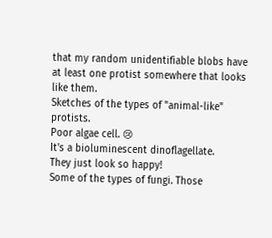that my random unidentifiable blobs have at least one protist somewhere that looks like them.
Sketches of the types of "animal-like" protists.
Poor algae cell. 😢
It's a bioluminescent dinoflagellate.
They just look so happy!
Some of the types of fungi. Those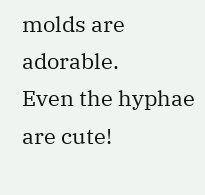molds are adorable.
Even the hyphae are cute!